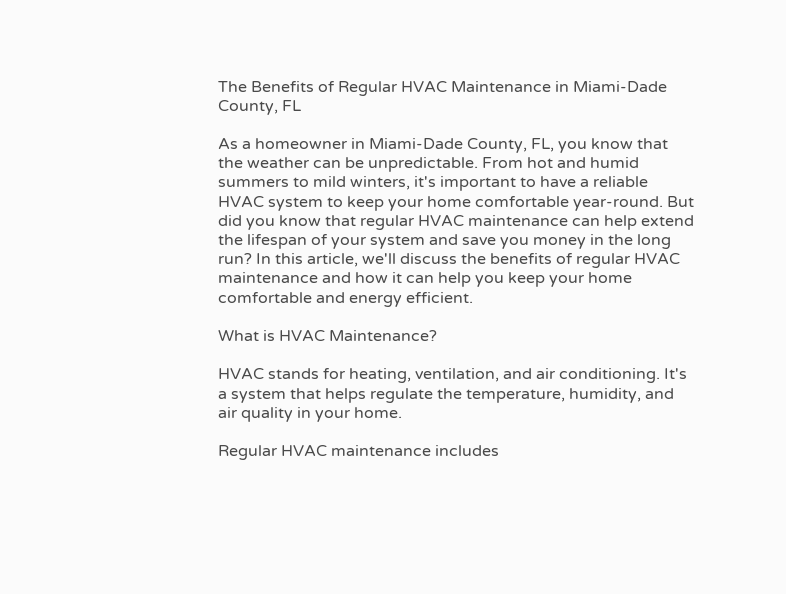The Benefits of Regular HVAC Maintenance in Miami-Dade County, FL

As a homeowner in Miami-Dade County, FL, you know that the weather can be unpredictable. From hot and humid summers to mild winters, it's important to have a reliable HVAC system to keep your home comfortable year-round. But did you know that regular HVAC maintenance can help extend the lifespan of your system and save you money in the long run? In this article, we'll discuss the benefits of regular HVAC maintenance and how it can help you keep your home comfortable and energy efficient.

What is HVAC Maintenance?

HVAC stands for heating, ventilation, and air conditioning. It's a system that helps regulate the temperature, humidity, and air quality in your home.

Regular HVAC maintenance includes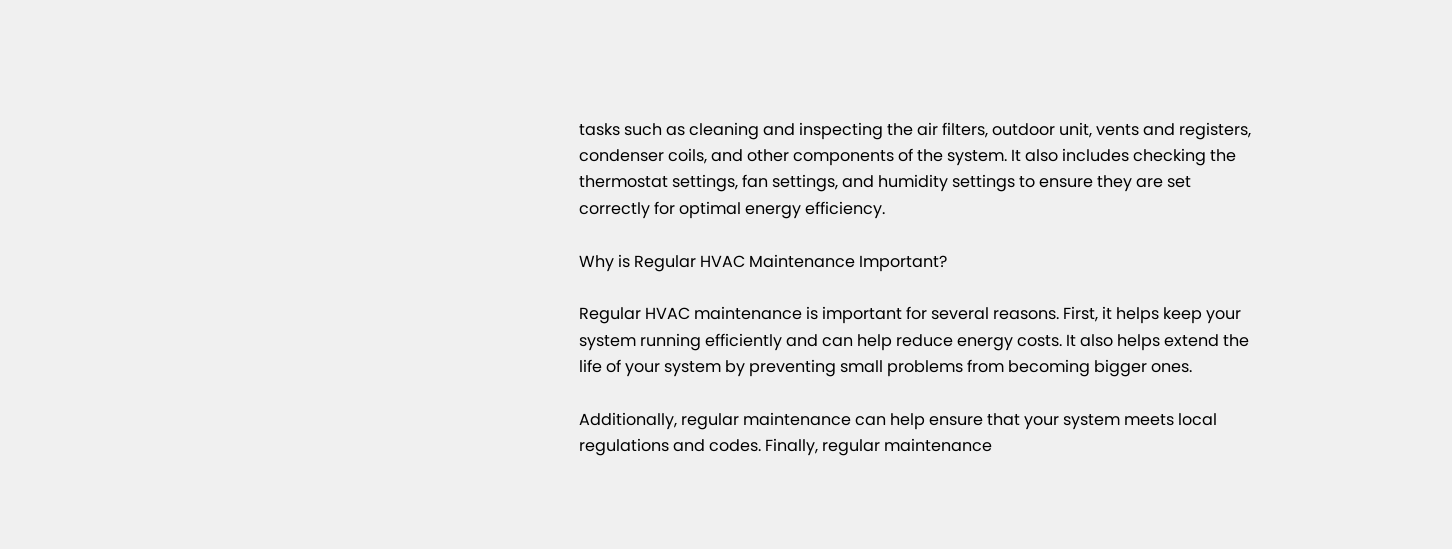tasks such as cleaning and inspecting the air filters, outdoor unit, vents and registers, condenser coils, and other components of the system. It also includes checking the thermostat settings, fan settings, and humidity settings to ensure they are set correctly for optimal energy efficiency.

Why is Regular HVAC Maintenance Important?

Regular HVAC maintenance is important for several reasons. First, it helps keep your system running efficiently and can help reduce energy costs. It also helps extend the life of your system by preventing small problems from becoming bigger ones.

Additionally, regular maintenance can help ensure that your system meets local regulations and codes. Finally, regular maintenance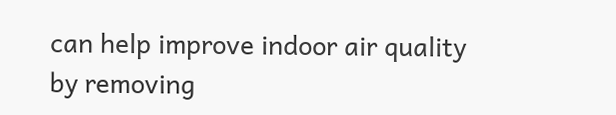can help improve indoor air quality by removing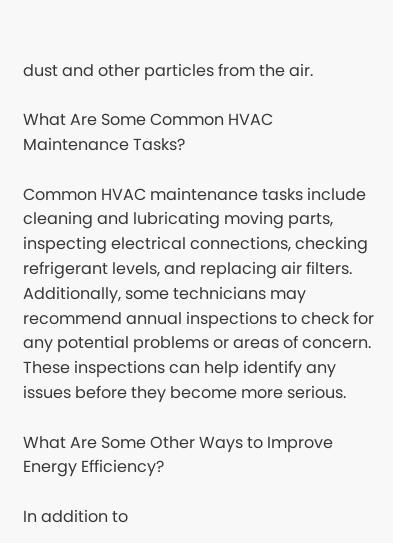dust and other particles from the air.

What Are Some Common HVAC Maintenance Tasks?

Common HVAC maintenance tasks include cleaning and lubricating moving parts, inspecting electrical connections, checking refrigerant levels, and replacing air filters. Additionally, some technicians may recommend annual inspections to check for any potential problems or areas of concern. These inspections can help identify any issues before they become more serious.

What Are Some Other Ways to Improve Energy Efficiency?

In addition to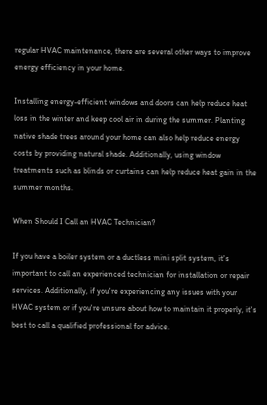regular HVAC maintenance, there are several other ways to improve energy efficiency in your home.

Installing energy-efficient windows and doors can help reduce heat loss in the winter and keep cool air in during the summer. Planting native shade trees around your home can also help reduce energy costs by providing natural shade. Additionally, using window treatments such as blinds or curtains can help reduce heat gain in the summer months.

When Should I Call an HVAC Technician?

If you have a boiler system or a ductless mini split system, it's important to call an experienced technician for installation or repair services. Additionally, if you're experiencing any issues with your HVAC system or if you're unsure about how to maintain it properly, it's best to call a qualified professional for advice.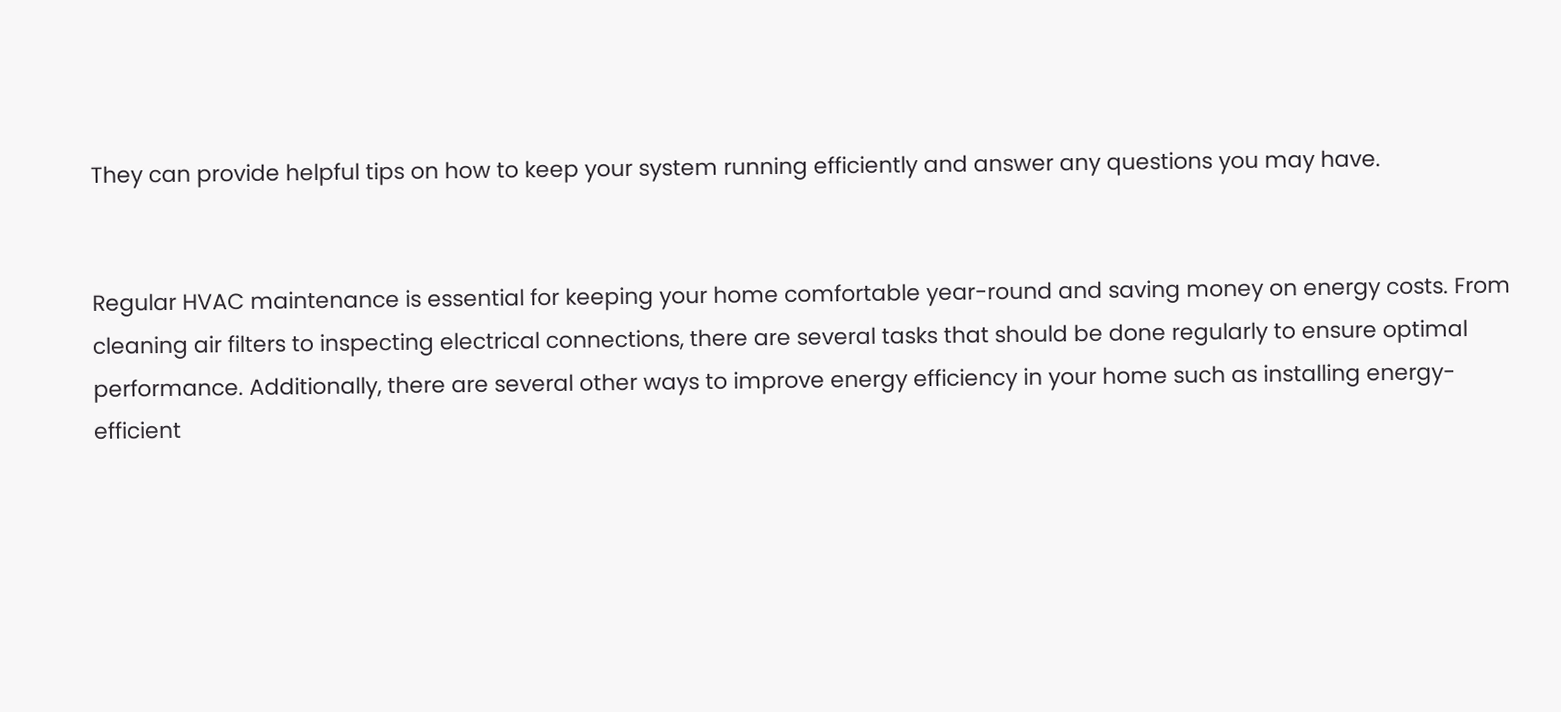They can provide helpful tips on how to keep your system running efficiently and answer any questions you may have.


Regular HVAC maintenance is essential for keeping your home comfortable year-round and saving money on energy costs. From cleaning air filters to inspecting electrical connections, there are several tasks that should be done regularly to ensure optimal performance. Additionally, there are several other ways to improve energy efficiency in your home such as installing energy-efficient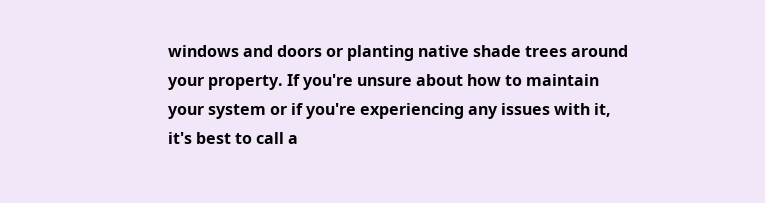windows and doors or planting native shade trees around your property. If you're unsure about how to maintain your system or if you're experiencing any issues with it, it's best to call a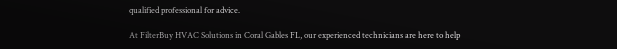qualified professional for advice.

At FilterBuy HVAC Solutions in Coral Gables FL, our experienced technicians are here to help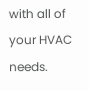with all of your HVAC needs.